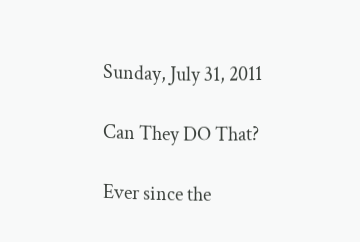Sunday, July 31, 2011

Can They DO That?

Ever since the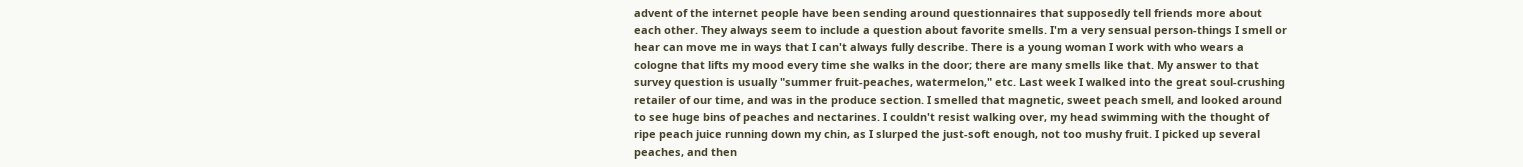advent of the internet people have been sending around questionnaires that supposedly tell friends more about each other. They always seem to include a question about favorite smells. I'm a very sensual person-things I smell or hear can move me in ways that I can't always fully describe. There is a young woman I work with who wears a cologne that lifts my mood every time she walks in the door; there are many smells like that. My answer to that survey question is usually "summer fruit-peaches, watermelon," etc. Last week I walked into the great soul-crushing retailer of our time, and was in the produce section. I smelled that magnetic, sweet peach smell, and looked around to see huge bins of peaches and nectarines. I couldn't resist walking over, my head swimming with the thought of ripe peach juice running down my chin, as I slurped the just-soft enough, not too mushy fruit. I picked up several peaches, and then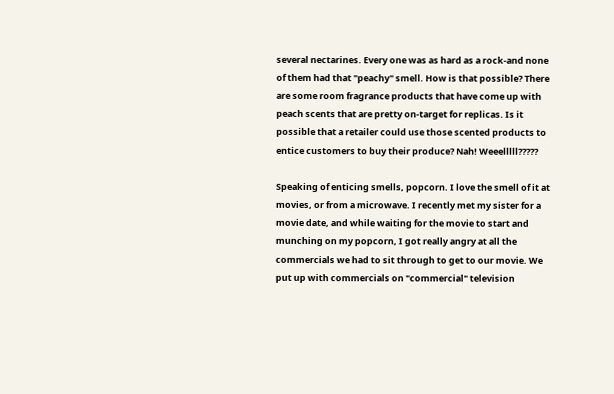several nectarines. Every one was as hard as a rock-and none of them had that "peachy" smell. How is that possible? There are some room fragrance products that have come up with peach scents that are pretty on-target for replicas. Is it possible that a retailer could use those scented products to entice customers to buy their produce? Nah! Weeelllll?????

Speaking of enticing smells, popcorn. I love the smell of it at movies, or from a microwave. I recently met my sister for a movie date, and while waiting for the movie to start and munching on my popcorn, I got really angry at all the commercials we had to sit through to get to our movie. We put up with commercials on "commercial" television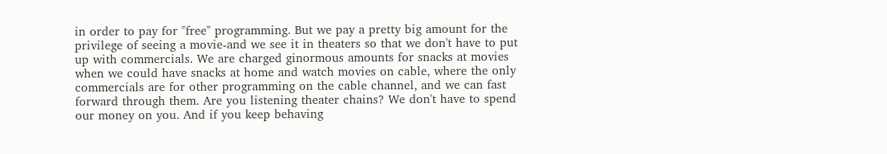in order to pay for "free" programming. But we pay a pretty big amount for the privilege of seeing a movie-and we see it in theaters so that we don't have to put up with commercials. We are charged ginormous amounts for snacks at movies when we could have snacks at home and watch movies on cable, where the only commercials are for other programming on the cable channel, and we can fast forward through them. Are you listening theater chains? We don't have to spend our money on you. And if you keep behaving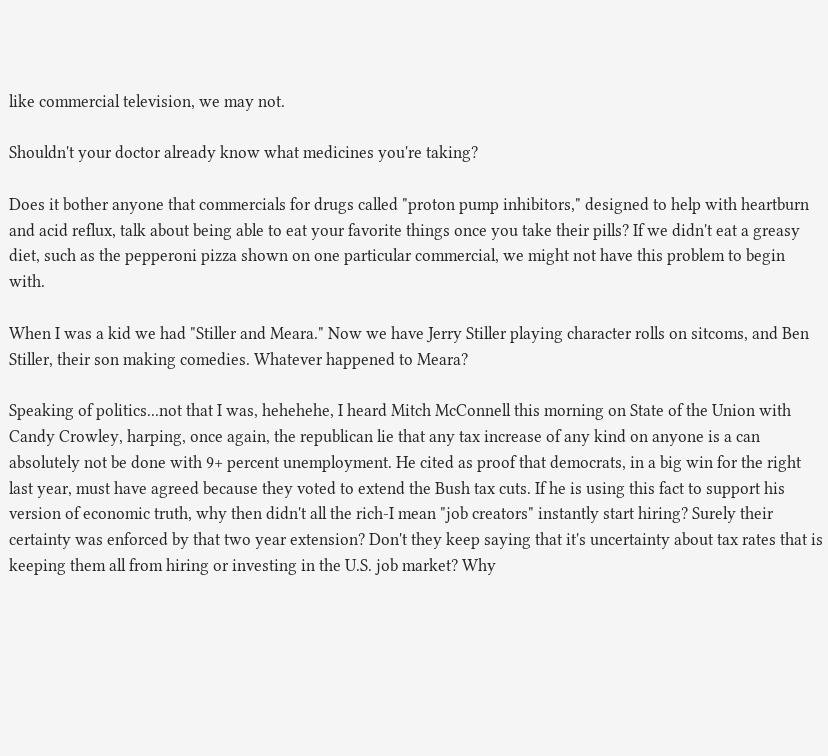like commercial television, we may not.

Shouldn't your doctor already know what medicines you're taking?

Does it bother anyone that commercials for drugs called "proton pump inhibitors," designed to help with heartburn and acid reflux, talk about being able to eat your favorite things once you take their pills? If we didn't eat a greasy diet, such as the pepperoni pizza shown on one particular commercial, we might not have this problem to begin with.

When I was a kid we had "Stiller and Meara." Now we have Jerry Stiller playing character rolls on sitcoms, and Ben Stiller, their son making comedies. Whatever happened to Meara?

Speaking of politics...not that I was, hehehehe, I heard Mitch McConnell this morning on State of the Union with Candy Crowley, harping, once again, the republican lie that any tax increase of any kind on anyone is a can absolutely not be done with 9+ percent unemployment. He cited as proof that democrats, in a big win for the right last year, must have agreed because they voted to extend the Bush tax cuts. If he is using this fact to support his version of economic truth, why then didn't all the rich-I mean "job creators" instantly start hiring? Surely their certainty was enforced by that two year extension? Don't they keep saying that it's uncertainty about tax rates that is keeping them all from hiring or investing in the U.S. job market? Why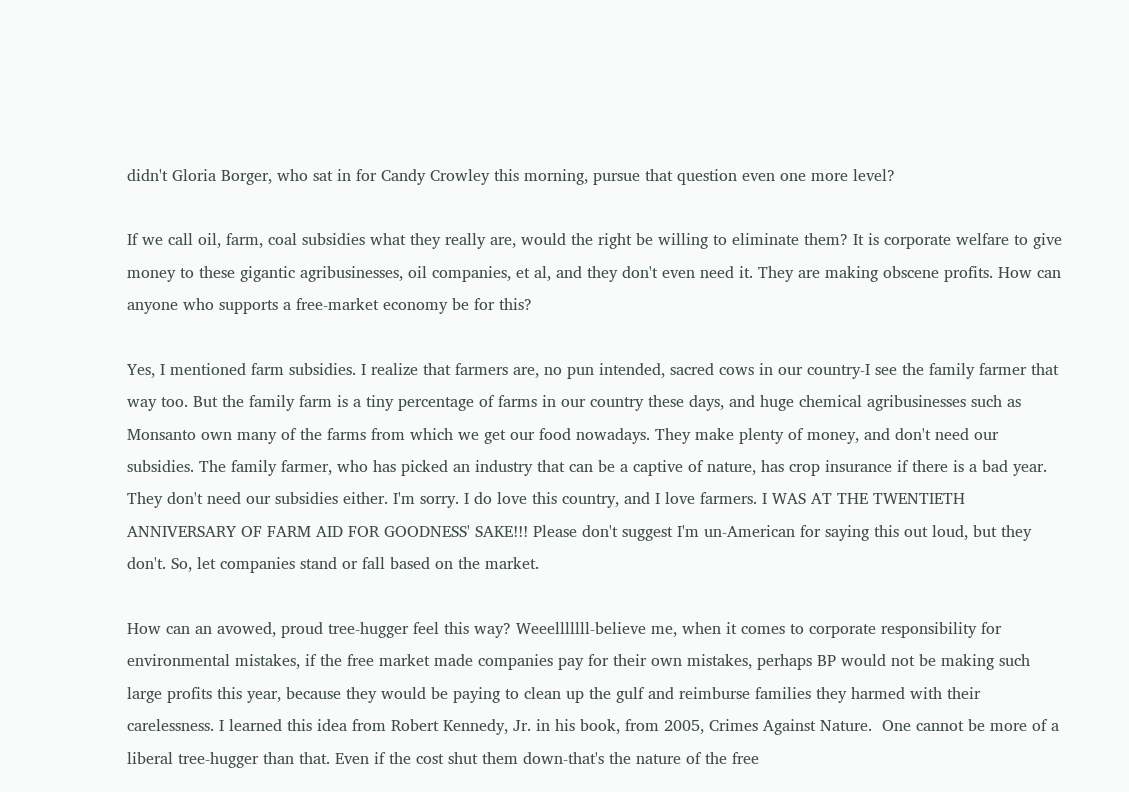didn't Gloria Borger, who sat in for Candy Crowley this morning, pursue that question even one more level?

If we call oil, farm, coal subsidies what they really are, would the right be willing to eliminate them? It is corporate welfare to give money to these gigantic agribusinesses, oil companies, et al, and they don't even need it. They are making obscene profits. How can anyone who supports a free-market economy be for this?

Yes, I mentioned farm subsidies. I realize that farmers are, no pun intended, sacred cows in our country-I see the family farmer that way too. But the family farm is a tiny percentage of farms in our country these days, and huge chemical agribusinesses such as Monsanto own many of the farms from which we get our food nowadays. They make plenty of money, and don't need our subsidies. The family farmer, who has picked an industry that can be a captive of nature, has crop insurance if there is a bad year. They don't need our subsidies either. I'm sorry. I do love this country, and I love farmers. I WAS AT THE TWENTIETH ANNIVERSARY OF FARM AID FOR GOODNESS' SAKE!!! Please don't suggest I'm un-American for saying this out loud, but they don't. So, let companies stand or fall based on the market.

How can an avowed, proud tree-hugger feel this way? Weeelllllll-believe me, when it comes to corporate responsibility for environmental mistakes, if the free market made companies pay for their own mistakes, perhaps BP would not be making such large profits this year, because they would be paying to clean up the gulf and reimburse families they harmed with their carelessness. I learned this idea from Robert Kennedy, Jr. in his book, from 2005, Crimes Against Nature.  One cannot be more of a liberal tree-hugger than that. Even if the cost shut them down-that's the nature of the free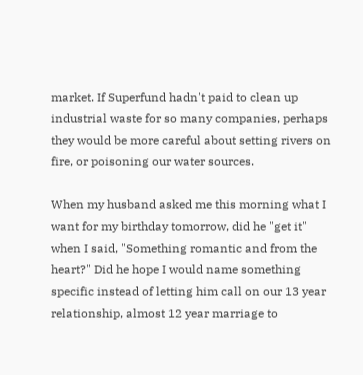market. If Superfund hadn't paid to clean up industrial waste for so many companies, perhaps they would be more careful about setting rivers on fire, or poisoning our water sources.

When my husband asked me this morning what I want for my birthday tomorrow, did he "get it" when I said, "Something romantic and from the heart?" Did he hope I would name something specific instead of letting him call on our 13 year relationship, almost 12 year marriage to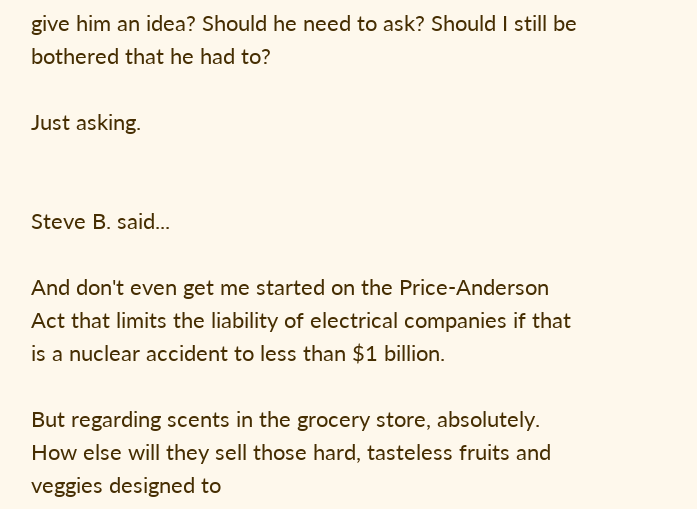give him an idea? Should he need to ask? Should I still be bothered that he had to?

Just asking.


Steve B. said...

And don't even get me started on the Price-Anderson Act that limits the liability of electrical companies if that is a nuclear accident to less than $1 billion.

But regarding scents in the grocery store, absolutely. How else will they sell those hard, tasteless fruits and veggies designed to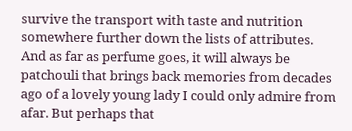survive the transport with taste and nutrition somewhere further down the lists of attributes. And as far as perfume goes, it will always be patchouli that brings back memories from decades ago of a lovely young lady I could only admire from afar. But perhaps that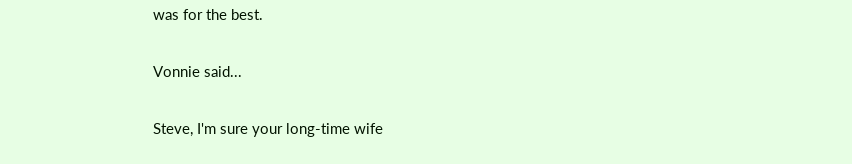was for the best.

Vonnie said...

Steve, I'm sure your long-time wife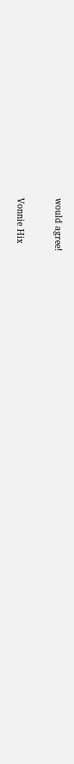would agree!

Vonnie Hix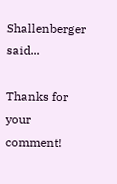Shallenberger said...

Thanks for your comment!